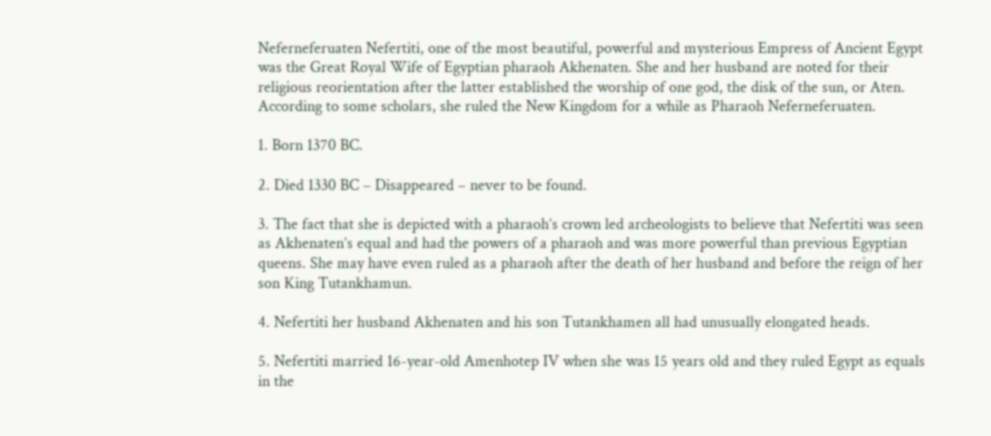Neferneferuaten Nefertiti, one of the most beautiful, powerful and mysterious Empress of Ancient Egypt was the Great Royal Wife of Egyptian pharaoh Akhenaten. She and her husband are noted for their religious reorientation after the latter established the worship of one god, the disk of the sun, or Aten. According to some scholars, she ruled the New Kingdom for a while as Pharaoh Neferneferuaten.

1. Born 1370 BC.

2. Died 1330 BC – Disappeared – never to be found.

3. The fact that she is depicted with a pharaoh’s crown led archeologists to believe that Nefertiti was seen as Akhenaten’s equal and had the powers of a pharaoh and was more powerful than previous Egyptian queens. She may have even ruled as a pharaoh after the death of her husband and before the reign of her son King Tutankhamun.

4. Nefertiti her husband Akhenaten and his son Tutankhamen all had unusually elongated heads.

5. Nefertiti married 16-year-old Amenhotep IV when she was 15 years old and they ruled Egypt as equals in the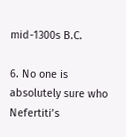mid-1300s B.C.

6. No one is absolutely sure who Nefertiti’s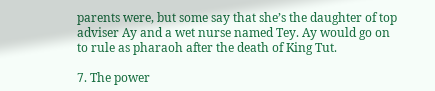parents were, but some say that she’s the daughter of top adviser Ay and a wet nurse named Tey. Ay would go on to rule as pharaoh after the death of King Tut.

7. The power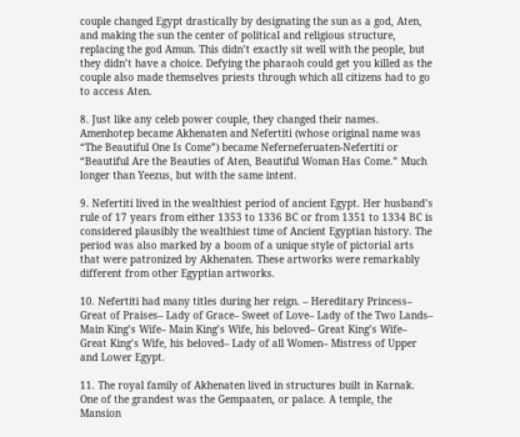couple changed Egypt drastically by designating the sun as a god, Aten, and making the sun the center of political and religious structure, replacing the god Amun. This didn’t exactly sit well with the people, but they didn’t have a choice. Defying the pharaoh could get you killed as the couple also made themselves priests through which all citizens had to go to access Aten.

8. Just like any celeb power couple, they changed their names. Amenhotep became Akhenaten and Nefertiti (whose original name was “The Beautiful One Is Come”) became Neferneferuaten-Nefertiti or “Beautiful Are the Beauties of Aten, Beautiful Woman Has Come.” Much longer than Yeezus, but with the same intent.

9. Nefertiti lived in the wealthiest period of ancient Egypt. Her husband’s rule of 17 years from either 1353 to 1336 BC or from 1351 to 1334 BC is considered plausibly the wealthiest time of Ancient Egyptian history. The period was also marked by a boom of a unique style of pictorial arts that were patronized by Akhenaten. These artworks were remarkably different from other Egyptian artworks.

10. Nefertiti had many titles during her reign. – Hereditary Princess– Great of Praises– Lady of Grace– Sweet of Love– Lady of the Two Lands– Main King’s Wife– Main King’s Wife, his beloved– Great King’s Wife– Great King’s Wife, his beloved– Lady of all Women– Mistress of Upper and Lower Egypt.

11. The royal family of Akhenaten lived in structures built in Karnak. One of the grandest was the Gempaaten, or palace. A temple, the Mansion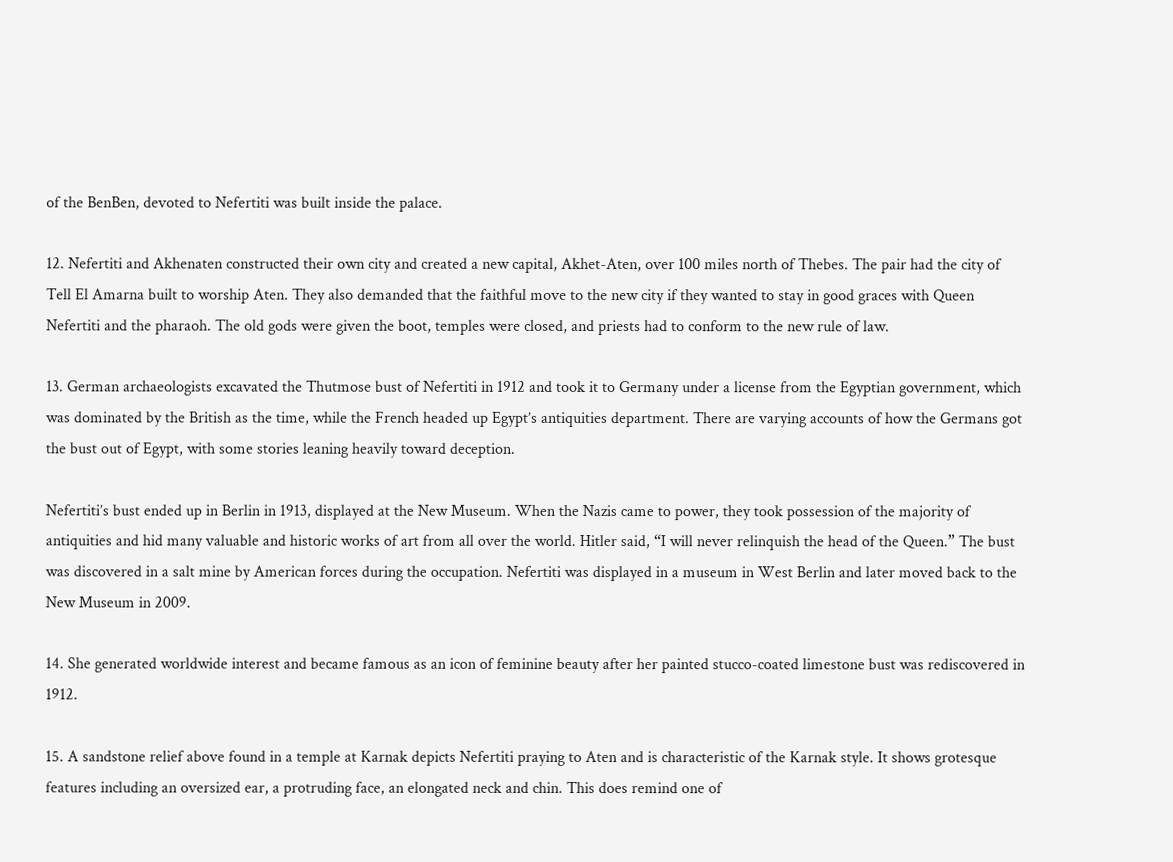of the BenBen, devoted to Nefertiti was built inside the palace.

12. Nefertiti and Akhenaten constructed their own city and created a new capital, Akhet-Aten, over 100 miles north of Thebes. The pair had the city of Tell El Amarna built to worship Aten. They also demanded that the faithful move to the new city if they wanted to stay in good graces with Queen Nefertiti and the pharaoh. The old gods were given the boot, temples were closed, and priests had to conform to the new rule of law.

13. German archaeologists excavated the Thutmose bust of Nefertiti in 1912 and took it to Germany under a license from the Egyptian government, which was dominated by the British as the time, while the French headed up Egypt’s antiquities department. There are varying accounts of how the Germans got the bust out of Egypt, with some stories leaning heavily toward deception.

Nefertiti’s bust ended up in Berlin in 1913, displayed at the New Museum. When the Nazis came to power, they took possession of the majority of antiquities and hid many valuable and historic works of art from all over the world. Hitler said, “I will never relinquish the head of the Queen.” The bust was discovered in a salt mine by American forces during the occupation. Nefertiti was displayed in a museum in West Berlin and later moved back to the New Museum in 2009.

14. She generated worldwide interest and became famous as an icon of feminine beauty after her painted stucco-coated limestone bust was rediscovered in 1912.

15. A sandstone relief above found in a temple at Karnak depicts Nefertiti praying to Aten and is characteristic of the Karnak style. It shows grotesque features including an oversized ear, a protruding face, an elongated neck and chin. This does remind one of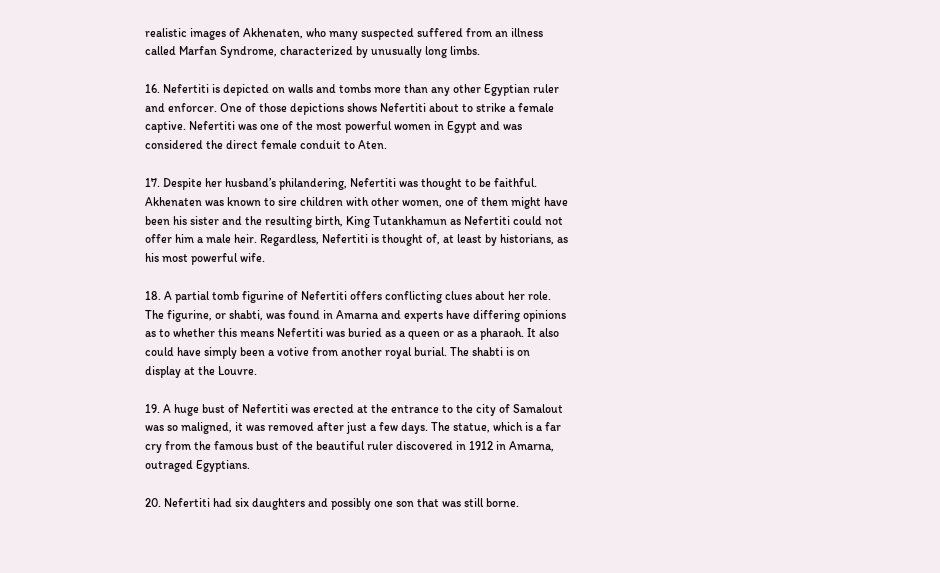realistic images of Akhenaten, who many suspected suffered from an illness called Marfan Syndrome, characterized by unusually long limbs.

16. Nefertiti is depicted on walls and tombs more than any other Egyptian ruler and enforcer. One of those depictions shows Nefertiti about to strike a female captive. Nefertiti was one of the most powerful women in Egypt and was considered the direct female conduit to Aten.

17. Despite her husband’s philandering, Nefertiti was thought to be faithful. Akhenaten was known to sire children with other women, one of them might have been his sister and the resulting birth, King Tutankhamun as Nefertiti could not offer him a male heir. Regardless, Nefertiti is thought of, at least by historians, as his most powerful wife.

18. A partial tomb figurine of Nefertiti offers conflicting clues about her role. The figurine, or shabti, was found in Amarna and experts have differing opinions as to whether this means Nefertiti was buried as a queen or as a pharaoh. It also could have simply been a votive from another royal burial. The shabti is on display at the Louvre.

19. A huge bust of Nefertiti was erected at the entrance to the city of Samalout was so maligned, it was removed after just a few days. The statue, which is a far cry from the famous bust of the beautiful ruler discovered in 1912 in Amarna, outraged Egyptians.

20. Nefertiti had six daughters and possibly one son that was still borne.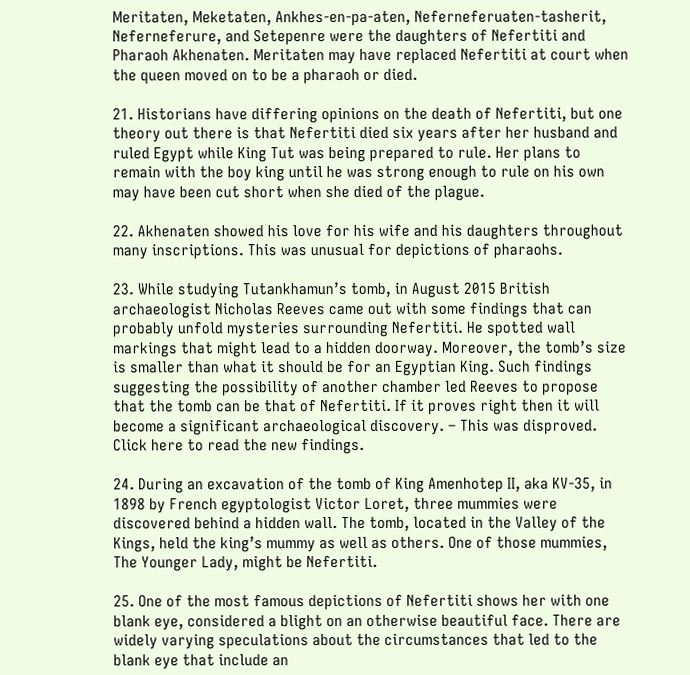Meritaten, Meketaten, Ankhes-en-pa-aten, Neferneferuaten-tasherit, Neferneferure, and Setepenre were the daughters of Nefertiti and Pharaoh Akhenaten. Meritaten may have replaced Nefertiti at court when the queen moved on to be a pharaoh or died.

21. Historians have differing opinions on the death of Nefertiti, but one theory out there is that Nefertiti died six years after her husband and ruled Egypt while King Tut was being prepared to rule. Her plans to remain with the boy king until he was strong enough to rule on his own may have been cut short when she died of the plague.

22. Akhenaten showed his love for his wife and his daughters throughout many inscriptions. This was unusual for depictions of pharaohs.

23. While studying Tutankhamun’s tomb, in August 2015 British archaeologist Nicholas Reeves came out with some findings that can probably unfold mysteries surrounding Nefertiti. He spotted wall markings that might lead to a hidden doorway. Moreover, the tomb’s size is smaller than what it should be for an Egyptian King. Such findings suggesting the possibility of another chamber led Reeves to propose that the tomb can be that of Nefertiti. If it proves right then it will become a significant archaeological discovery. – This was disproved. Click here to read the new findings.

24. During an excavation of the tomb of King Amenhotep II, aka KV-35, in 1898 by French egyptologist Victor Loret, three mummies were discovered behind a hidden wall. The tomb, located in the Valley of the Kings, held the king’s mummy as well as others. One of those mummies, The Younger Lady, might be Nefertiti.

25. One of the most famous depictions of Nefertiti shows her with one blank eye, considered a blight on an otherwise beautiful face. There are widely varying speculations about the circumstances that led to the blank eye that include an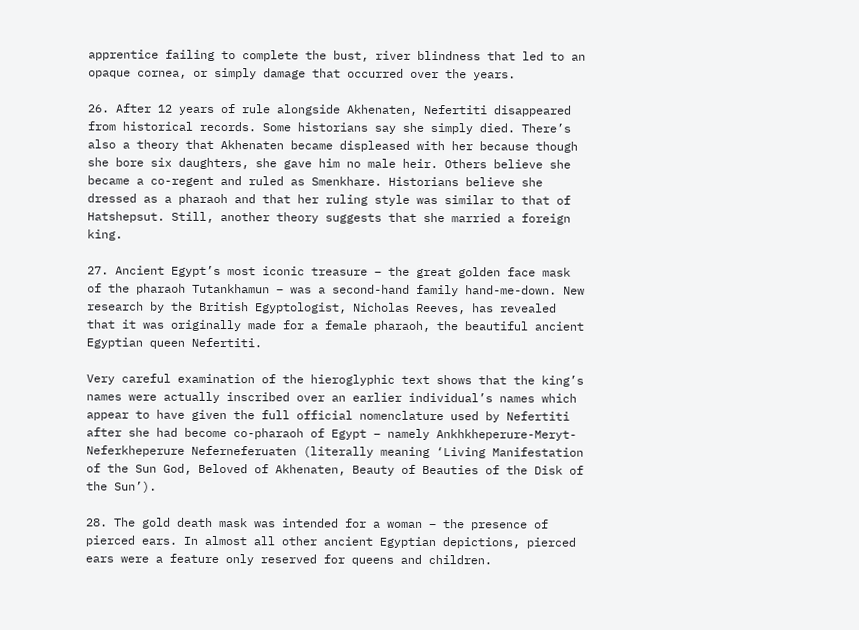apprentice failing to complete the bust, river blindness that led to an opaque cornea, or simply damage that occurred over the years.

26. After 12 years of rule alongside Akhenaten, Nefertiti disappeared from historical records. Some historians say she simply died. There’s also a theory that Akhenaten became displeased with her because though she bore six daughters, she gave him no male heir. Others believe she became a co-regent and ruled as Smenkhare. Historians believe she dressed as a pharaoh and that her ruling style was similar to that of Hatshepsut. Still, another theory suggests that she married a foreign king.

27. Ancient Egypt’s most iconic treasure – the great golden face mask of the pharaoh Tutankhamun – was a second-hand family hand-me-down. New research by the British Egyptologist, Nicholas Reeves, has revealed that it was originally made for a female pharaoh, the beautiful ancient Egyptian queen Nefertiti.

Very careful examination of the hieroglyphic text shows that the king’s names were actually inscribed over an earlier individual’s names which appear to have given the full official nomenclature used by Nefertiti after she had become co-pharaoh of Egypt – namely Ankhkheperure-Meryt-Neferkheperure Neferneferuaten (literally meaning ‘Living Manifestation of the Sun God, Beloved of Akhenaten, Beauty of Beauties of the Disk of the Sun’).

28. The gold death mask was intended for a woman – the presence of pierced ears. In almost all other ancient Egyptian depictions, pierced ears were a feature only reserved for queens and children.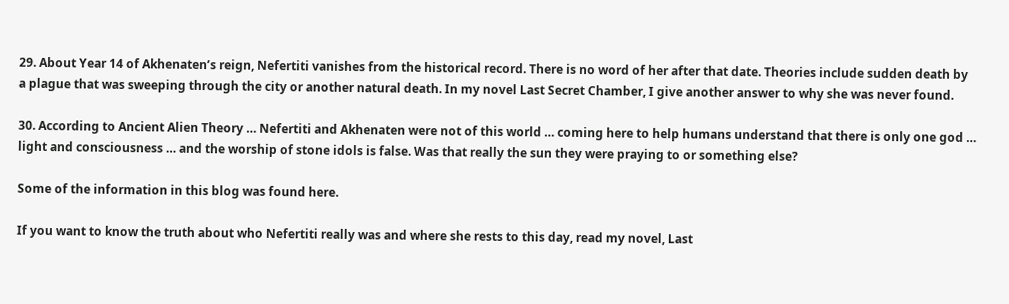29. About Year 14 of Akhenaten’s reign, Nefertiti vanishes from the historical record. There is no word of her after that date. Theories include sudden death by a plague that was sweeping through the city or another natural death. In my novel Last Secret Chamber, I give another answer to why she was never found.

30. According to Ancient Alien Theory … Nefertiti and Akhenaten were not of this world … coming here to help humans understand that there is only one god … light and consciousness … and the worship of stone idols is false. Was that really the sun they were praying to or something else?

Some of the information in this blog was found here.

If you want to know the truth about who Nefertiti really was and where she rests to this day, read my novel, Last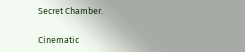Secret Chamber.

Cinematic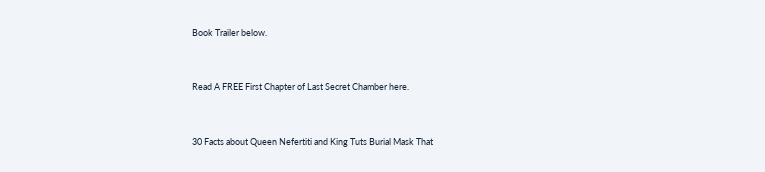Book Trailer below.


Read A FREE First Chapter of Last Secret Chamber here.


30 Facts about Queen Nefertiti and King Tuts Burial Mask That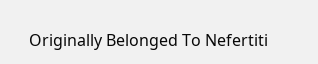Originally Belonged To Nefertiti